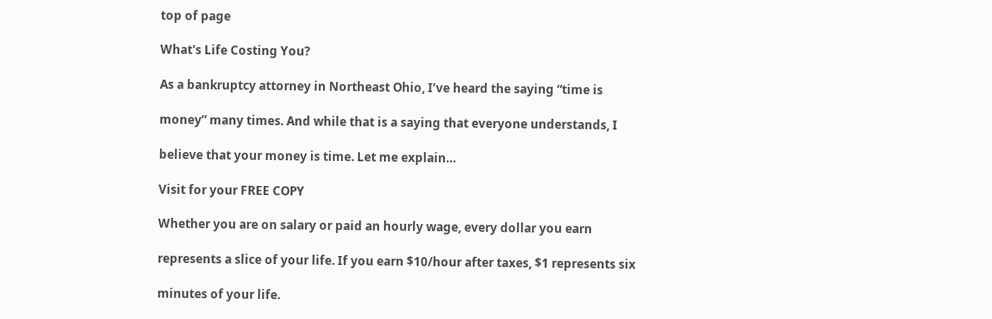top of page

What's Life Costing You?

As a bankruptcy attorney in Northeast Ohio, I’ve heard the saying “time is

money” many times. And while that is a saying that everyone understands, I

believe that your money is time. Let me explain…

Visit for your FREE COPY

Whether you are on salary or paid an hourly wage, every dollar you earn

represents a slice of your life. If you earn $10/hour after taxes, $1 represents six

minutes of your life.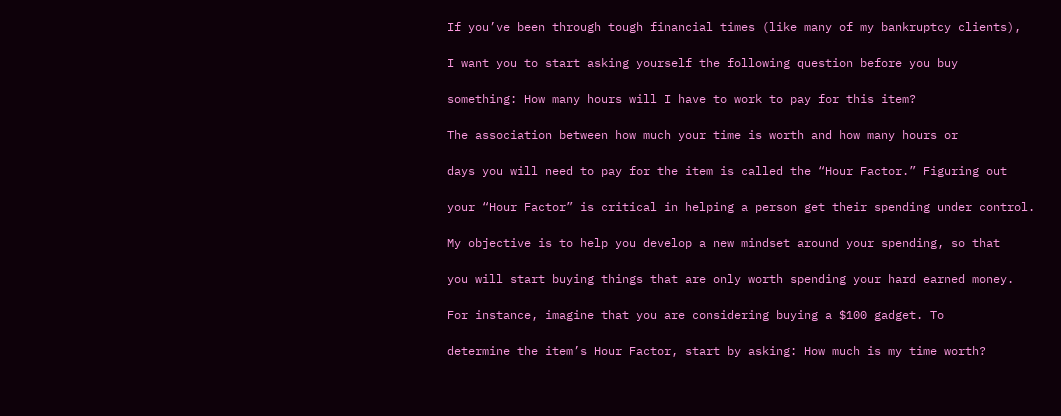If you’ve been through tough financial times (like many of my bankruptcy clients),

I want you to start asking yourself the following question before you buy

something: How many hours will I have to work to pay for this item?

The association between how much your time is worth and how many hours or

days you will need to pay for the item is called the “Hour Factor.” Figuring out

your “Hour Factor” is critical in helping a person get their spending under control.

My objective is to help you develop a new mindset around your spending, so that

you will start buying things that are only worth spending your hard earned money.

For instance, imagine that you are considering buying a $100 gadget. To

determine the item’s Hour Factor, start by asking: How much is my time worth?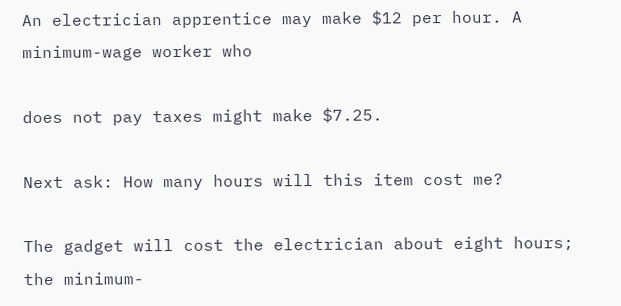An electrician apprentice may make $12 per hour. A minimum-wage worker who

does not pay taxes might make $7.25.

Next ask: How many hours will this item cost me?

The gadget will cost the electrician about eight hours; the minimum-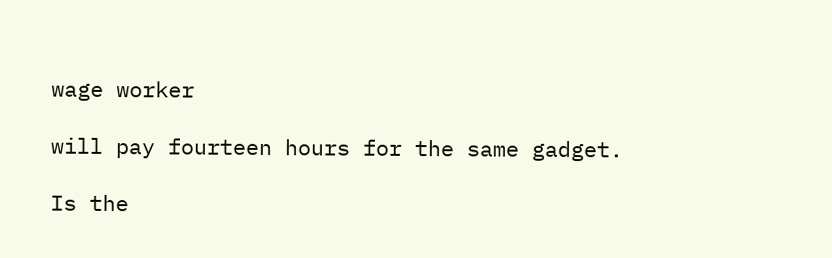wage worker

will pay fourteen hours for the same gadget.

Is the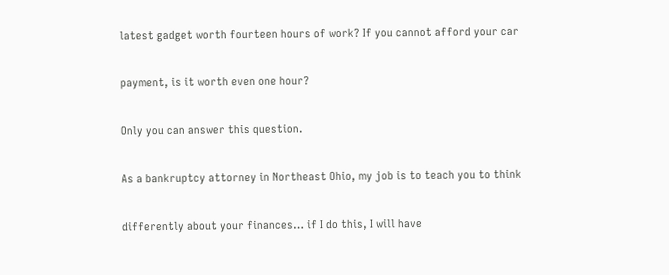latest gadget worth fourteen hours of work? If you cannot afford your car

payment, is it worth even one hour?

Only you can answer this question.

As a bankruptcy attorney in Northeast Ohio, my job is to teach you to think

differently about your finances… if I do this, I will have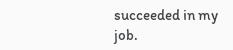succeeded in my job.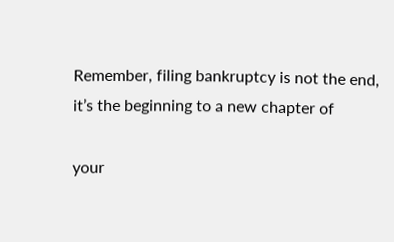Remember, filing bankruptcy is not the end, it’s the beginning to a new chapter of

your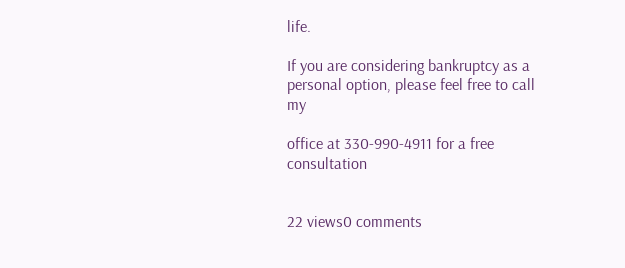life.

If you are considering bankruptcy as a personal option, please feel free to call my

office at 330-990-4911 for a free consultation


22 views0 comments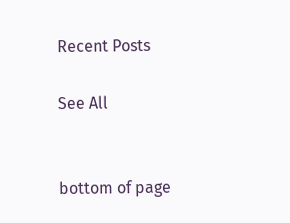Recent Posts

See All


bottom of page